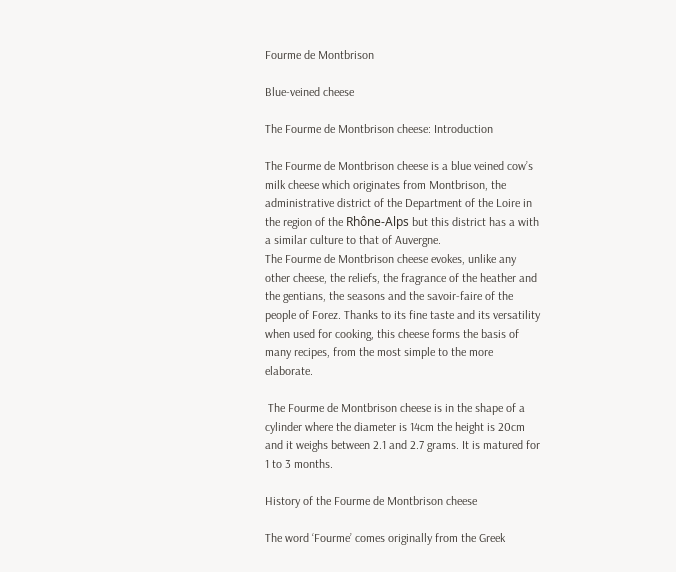Fourme de Montbrison

Blue-veined cheese

The Fourme de Montbrison cheese: Introduction

The Fourme de Montbrison cheese is a blue veined cow’s milk cheese which originates from Montbrison, the administrative district of the Department of the Loire in the region of the Rhône-Alps but this district has a with a similar culture to that of Auvergne.
The Fourme de Montbrison cheese evokes, unlike any other cheese, the reliefs, the fragrance of the heather and the gentians, the seasons and the savoir-faire of the people of Forez. Thanks to its fine taste and its versatility when used for cooking, this cheese forms the basis of many recipes, from the most simple to the more elaborate.

 The Fourme de Montbrison cheese is in the shape of a cylinder where the diameter is 14cm the height is 20cm and it weighs between 2.1 and 2.7 grams. It is matured for 1 to 3 months.

History of the Fourme de Montbrison cheese

The word ‘Fourme’ comes originally from the Greek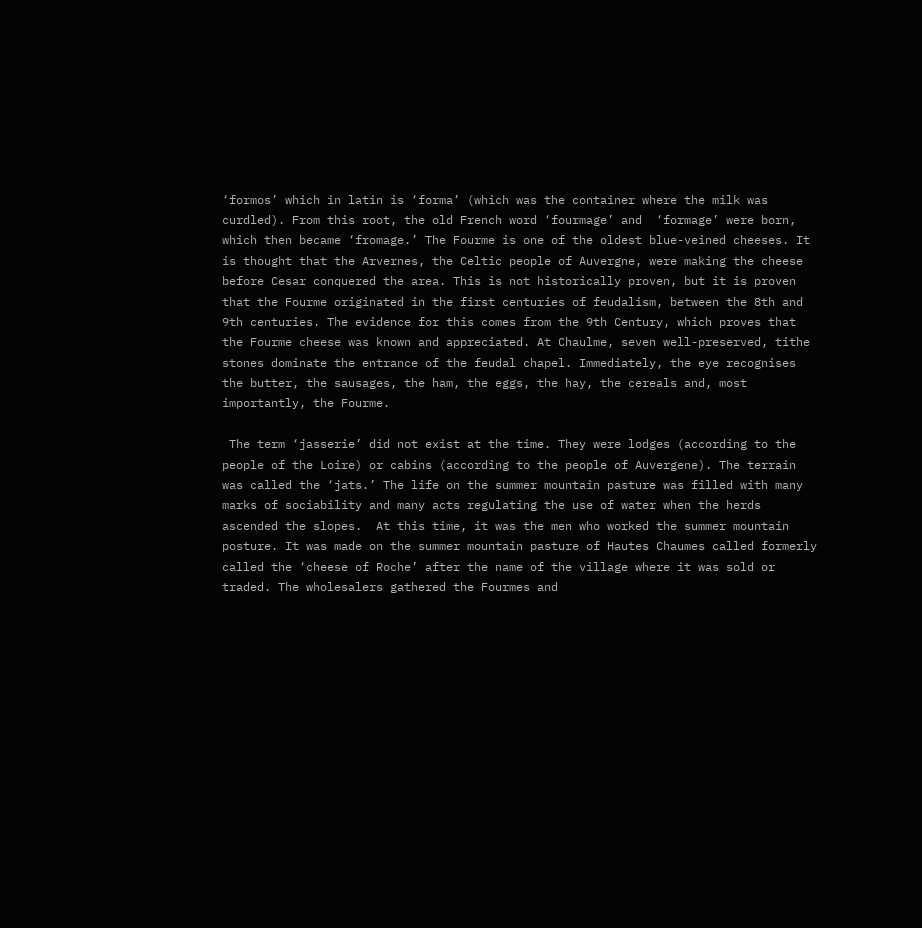‘formos’ which in latin is ‘forma’ (which was the container where the milk was curdled). From this root, the old French word ‘fourmage’ and  ‘formage’ were born, which then became ‘fromage.’ The Fourme is one of the oldest blue-veined cheeses. It is thought that the Arvernes, the Celtic people of Auvergne, were making the cheese before Cesar conquered the area. This is not historically proven, but it is proven that the Fourme originated in the first centuries of feudalism, between the 8th and 9th centuries. The evidence for this comes from the 9th Century, which proves that the Fourme cheese was known and appreciated. At Chaulme, seven well-preserved, tithe stones dominate the entrance of the feudal chapel. Immediately, the eye recognises the butter, the sausages, the ham, the eggs, the hay, the cereals and, most importantly, the Fourme.

 The term ‘jasserie’ did not exist at the time. They were lodges (according to the people of the Loire) or cabins (according to the people of Auvergene). The terrain was called the ‘jats.’ The life on the summer mountain pasture was filled with many marks of sociability and many acts regulating the use of water when the herds ascended the slopes.  At this time, it was the men who worked the summer mountain posture. It was made on the summer mountain pasture of Hautes Chaumes called formerly called the ‘cheese of Roche’ after the name of the village where it was sold or traded. The wholesalers gathered the Fourmes and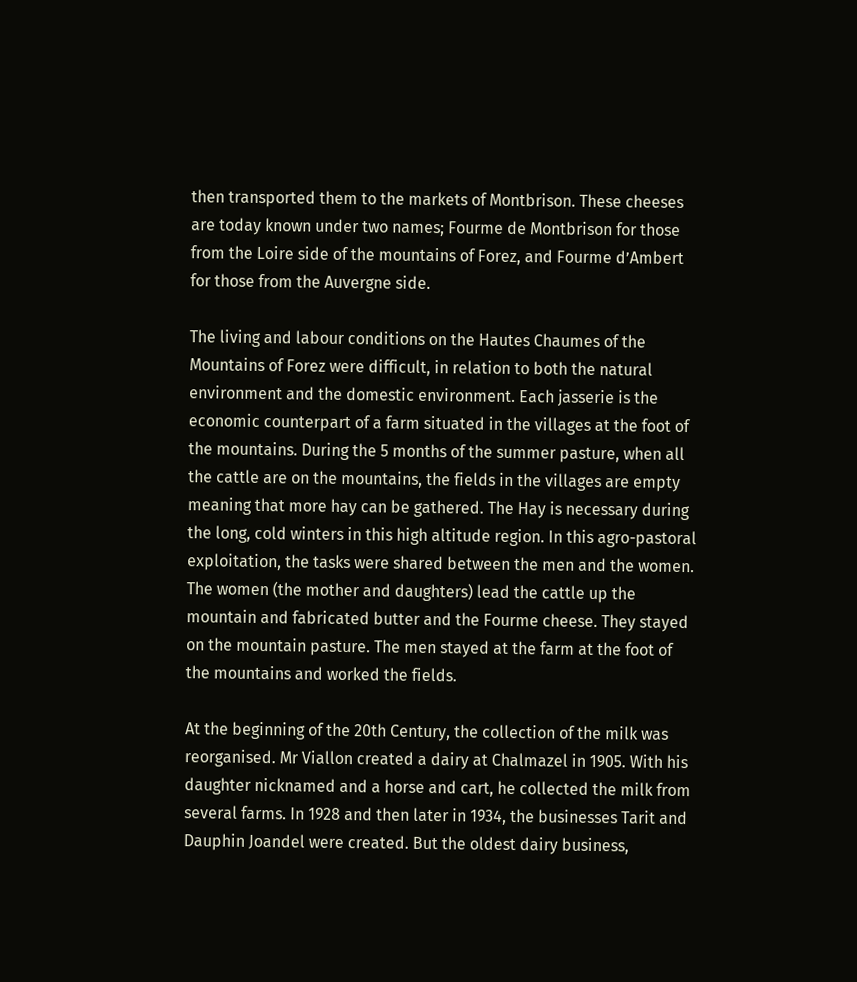then transported them to the markets of Montbrison. These cheeses are today known under two names; Fourme de Montbrison for those from the Loire side of the mountains of Forez, and Fourme d’Ambert for those from the Auvergne side.

The living and labour conditions on the Hautes Chaumes of the Mountains of Forez were difficult, in relation to both the natural environment and the domestic environment. Each jasserie is the economic counterpart of a farm situated in the villages at the foot of the mountains. During the 5 months of the summer pasture, when all the cattle are on the mountains, the fields in the villages are empty meaning that more hay can be gathered. The Hay is necessary during the long, cold winters in this high altitude region. In this agro-pastoral exploitation, the tasks were shared between the men and the women. The women (the mother and daughters) lead the cattle up the mountain and fabricated butter and the Fourme cheese. They stayed on the mountain pasture. The men stayed at the farm at the foot of the mountains and worked the fields.

At the beginning of the 20th Century, the collection of the milk was reorganised. Mr Viallon created a dairy at Chalmazel in 1905. With his daughter nicknamed and a horse and cart, he collected the milk from several farms. In 1928 and then later in 1934, the businesses Tarit and Dauphin Joandel were created. But the oldest dairy business,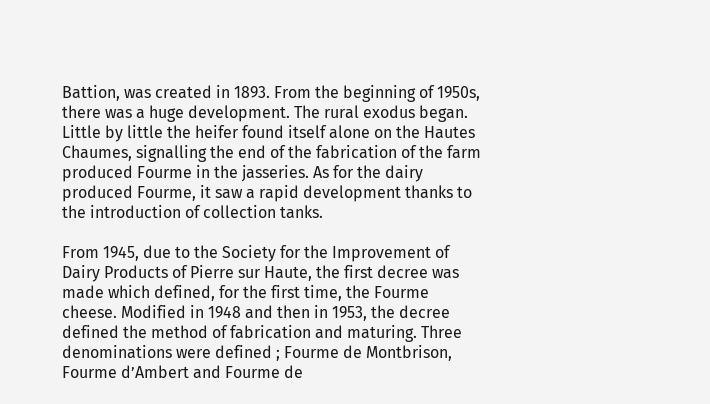Battion, was created in 1893. From the beginning of 1950s, there was a huge development. The rural exodus began. Little by little the heifer found itself alone on the Hautes Chaumes, signalling the end of the fabrication of the farm produced Fourme in the jasseries. As for the dairy produced Fourme, it saw a rapid development thanks to the introduction of collection tanks.

From 1945, due to the Society for the Improvement of Dairy Products of Pierre sur Haute, the first decree was made which defined, for the first time, the Fourme cheese. Modified in 1948 and then in 1953, the decree defined the method of fabrication and maturing. Three denominations were defined ; Fourme de Montbrison, Fourme d’Ambert and Fourme de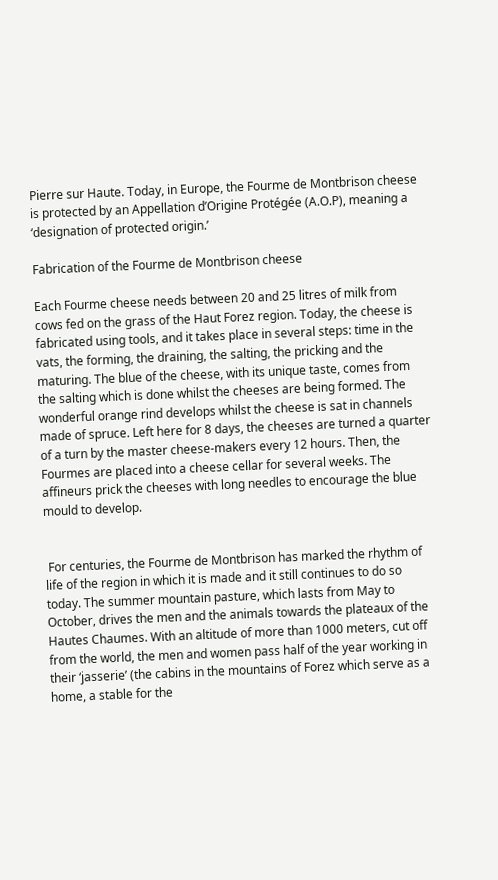Pierre sur Haute. Today, in Europe, the Fourme de Montbrison cheese is protected by an Appellation d’Origine Protégée (A.O.P), meaning a ‘designation of protected origin.’

Fabrication of the Fourme de Montbrison cheese

Each Fourme cheese needs between 20 and 25 litres of milk from cows fed on the grass of the Haut Forez region. Today, the cheese is fabricated using tools, and it takes place in several steps: time in the vats, the forming, the draining, the salting, the pricking and the maturing. The blue of the cheese, with its unique taste, comes from the salting which is done whilst the cheeses are being formed. The wonderful orange rind develops whilst the cheese is sat in channels made of spruce. Left here for 8 days, the cheeses are turned a quarter of a turn by the master cheese-makers every 12 hours. Then, the Fourmes are placed into a cheese cellar for several weeks. The affineurs prick the cheeses with long needles to encourage the blue mould to develop.


 For centuries, the Fourme de Montbrison has marked the rhythm of life of the region in which it is made and it still continues to do so today. The summer mountain pasture, which lasts from May to October, drives the men and the animals towards the plateaux of the Hautes Chaumes. With an altitude of more than 1000 meters, cut off from the world, the men and women pass half of the year working in their ‘jasserie’ (the cabins in the mountains of Forez which serve as a home, a stable for the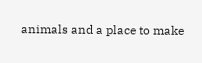animals and a place to make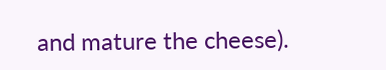and mature the cheese).